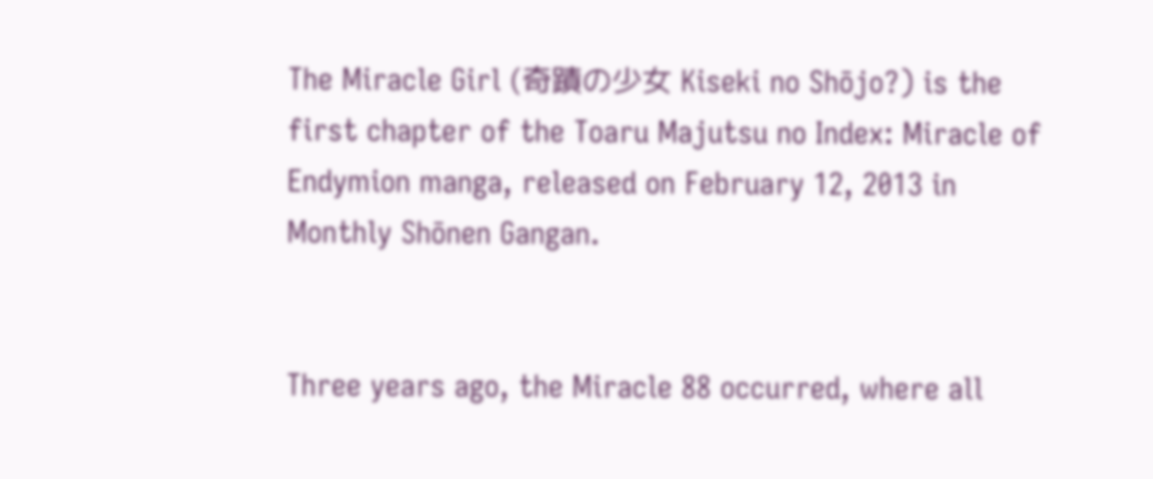The Miracle Girl (奇蹟の少女 Kiseki no Shōjo?) is the first chapter of the Toaru Majutsu no Index: Miracle of Endymion manga, released on February 12, 2013 in Monthly Shōnen Gangan.


Three years ago, the Miracle 88 occurred, where all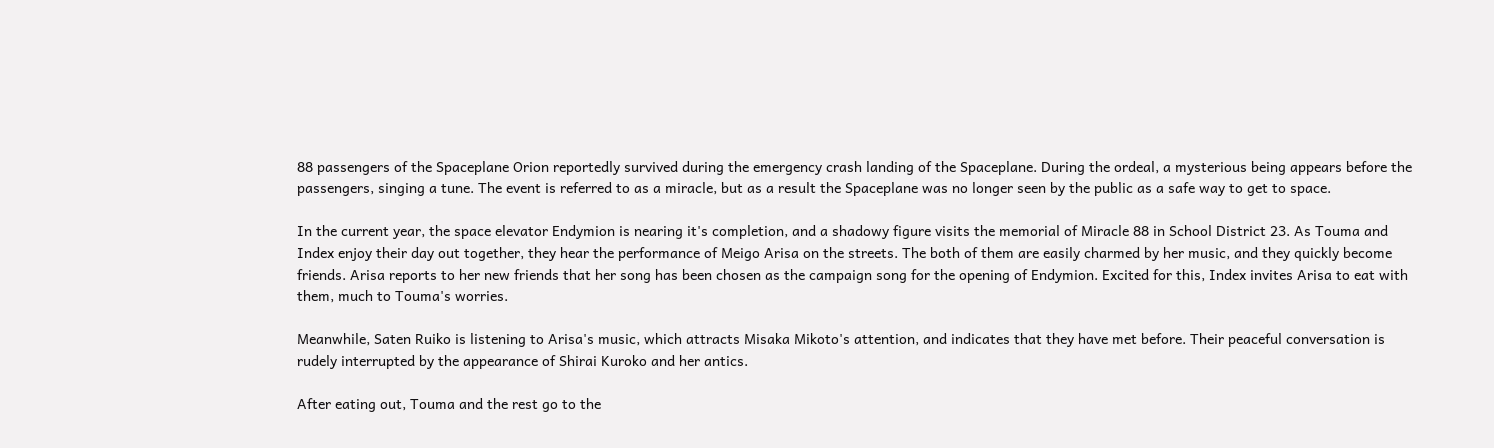88 passengers of the Spaceplane Orion reportedly survived during the emergency crash landing of the Spaceplane. During the ordeal, a mysterious being appears before the passengers, singing a tune. The event is referred to as a miracle, but as a result the Spaceplane was no longer seen by the public as a safe way to get to space.

In the current year, the space elevator Endymion is nearing it's completion, and a shadowy figure visits the memorial of Miracle 88 in School District 23. As Touma and Index enjoy their day out together, they hear the performance of Meigo Arisa on the streets. The both of them are easily charmed by her music, and they quickly become friends. Arisa reports to her new friends that her song has been chosen as the campaign song for the opening of Endymion. Excited for this, Index invites Arisa to eat with them, much to Touma's worries.

Meanwhile, Saten Ruiko is listening to Arisa's music, which attracts Misaka Mikoto's attention, and indicates that they have met before. Their peaceful conversation is rudely interrupted by the appearance of Shirai Kuroko and her antics.

After eating out, Touma and the rest go to the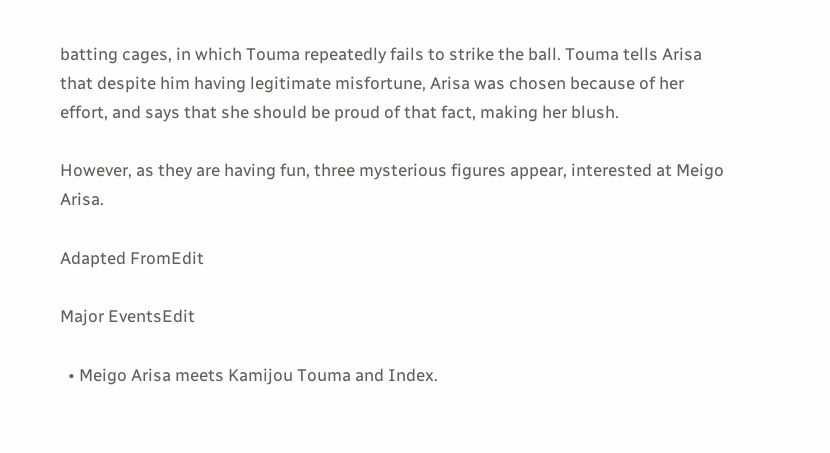batting cages, in which Touma repeatedly fails to strike the ball. Touma tells Arisa that despite him having legitimate misfortune, Arisa was chosen because of her effort, and says that she should be proud of that fact, making her blush.

However, as they are having fun, three mysterious figures appear, interested at Meigo Arisa.

Adapted FromEdit

Major EventsEdit

  • Meigo Arisa meets Kamijou Touma and Index.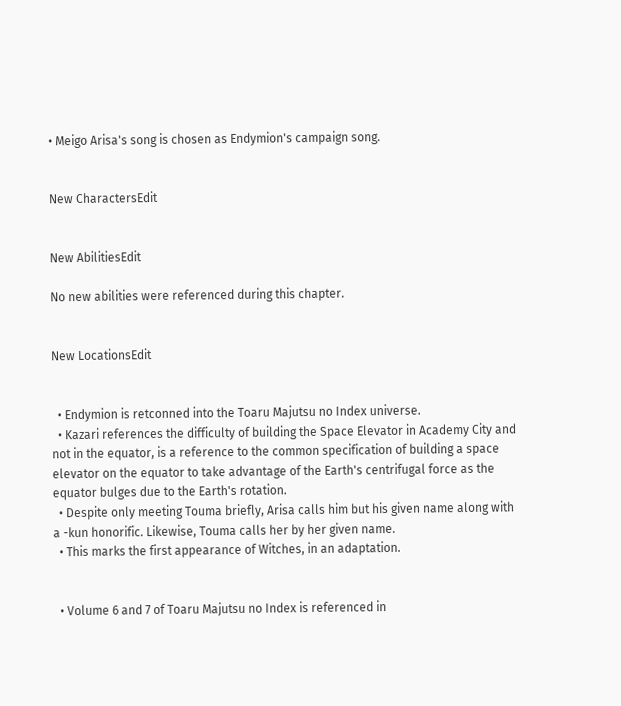• Meigo Arisa's song is chosen as Endymion's campaign song.


New CharactersEdit


New AbilitiesEdit

No new abilities were referenced during this chapter.


New LocationsEdit


  • Endymion is retconned into the Toaru Majutsu no Index universe.
  • Kazari references the difficulty of building the Space Elevator in Academy City and not in the equator, is a reference to the common specification of building a space elevator on the equator to take advantage of the Earth's centrifugal force as the equator bulges due to the Earth's rotation.
  • Despite only meeting Touma briefly, Arisa calls him but his given name along with a -kun honorific. Likewise, Touma calls her by her given name.
  • This marks the first appearance of Witches, in an adaptation.


  • Volume 6 and 7 of Toaru Majutsu no Index is referenced in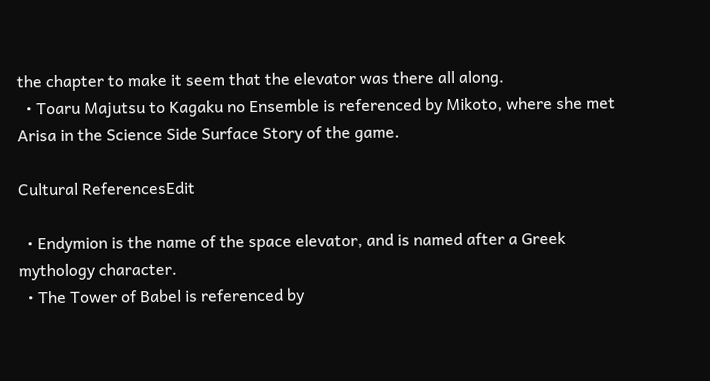the chapter to make it seem that the elevator was there all along.
  • Toaru Majutsu to Kagaku no Ensemble is referenced by Mikoto, where she met Arisa in the Science Side Surface Story of the game.

Cultural ReferencesEdit

  • Endymion is the name of the space elevator, and is named after a Greek mythology character.
  • The Tower of Babel is referenced by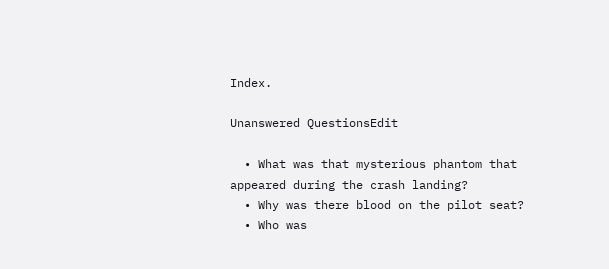Index.

Unanswered QuestionsEdit

  • What was that mysterious phantom that appeared during the crash landing?
  • Why was there blood on the pilot seat?
  • Who was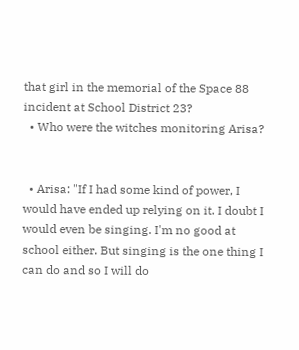that girl in the memorial of the Space 88 incident at School District 23?
  • Who were the witches monitoring Arisa?


  • Arisa: "If I had some kind of power, I would have ended up relying on it. I doubt I would even be singing. I'm no good at school either. But singing is the one thing I can do and so I will do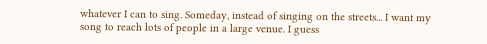whatever I can to sing. Someday, instead of singing on the streets... I want my song to reach lots of people in a large venue. I guess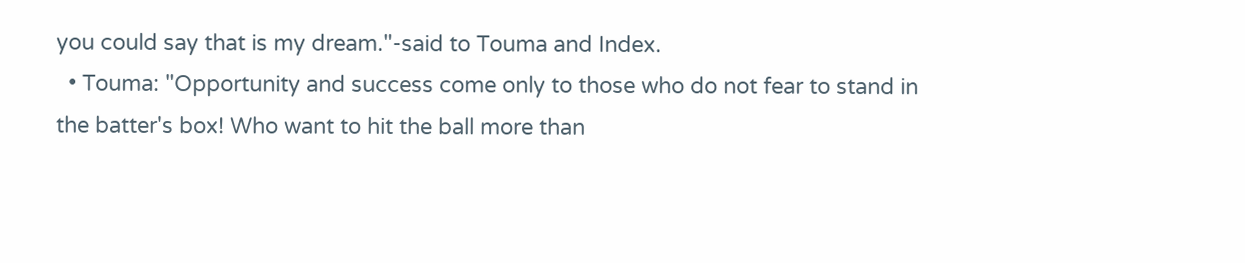you could say that is my dream."-said to Touma and Index.
  • Touma: "Opportunity and success come only to those who do not fear to stand in the batter's box! Who want to hit the ball more than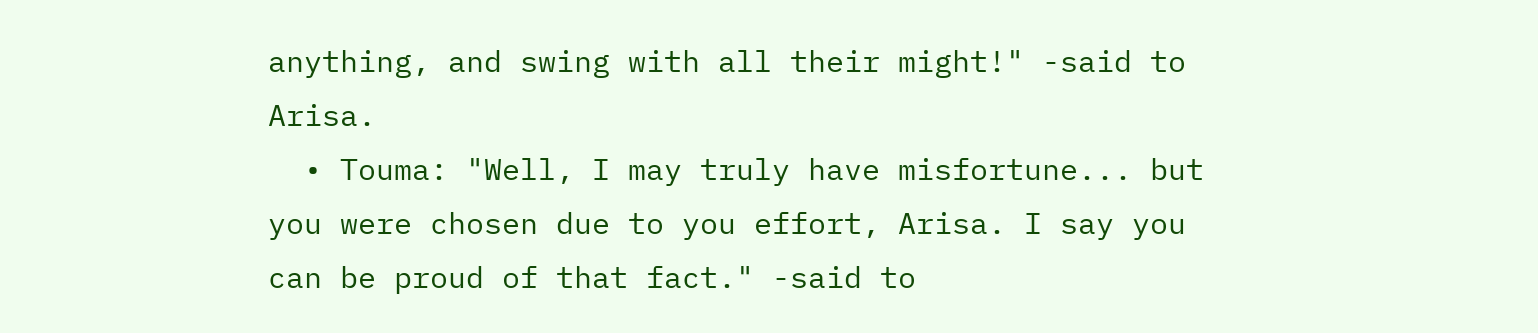anything, and swing with all their might!" -said to Arisa.
  • Touma: "Well, I may truly have misfortune... but you were chosen due to you effort, Arisa. I say you can be proud of that fact." -said to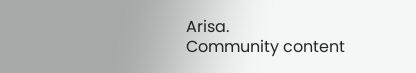Arisa.
Community content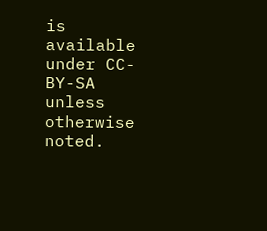is available under CC-BY-SA unless otherwise noted.